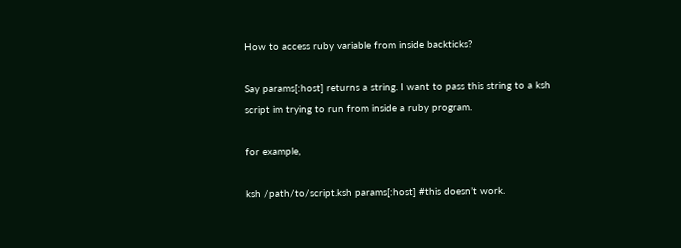How to access ruby variable from inside backticks?

Say params[:host] returns a string. I want to pass this string to a ksh
script im trying to run from inside a ruby program.

for example,

ksh /path/to/script.ksh params[:host] #this doesn’t work.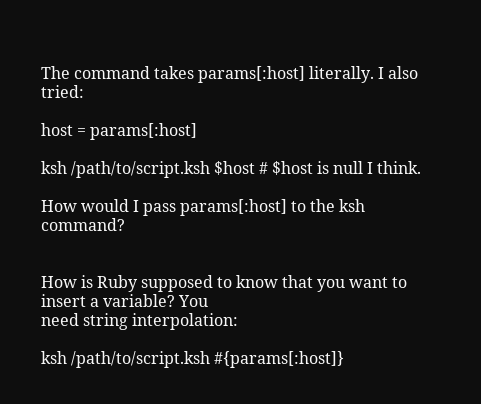The command takes params[:host] literally. I also tried:

host = params[:host]

ksh /path/to/script.ksh $host # $host is null I think.

How would I pass params[:host] to the ksh command?


How is Ruby supposed to know that you want to insert a variable? You
need string interpolation:

ksh /path/to/script.ksh #{params[:host]}